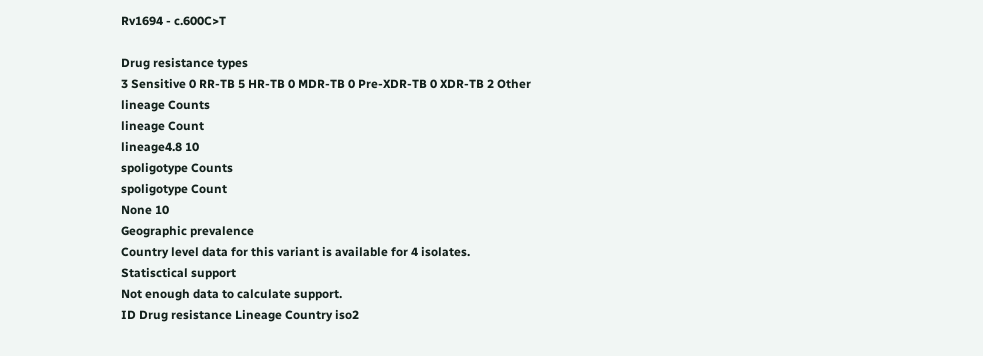Rv1694 - c.600C>T

Drug resistance types
3 Sensitive 0 RR-TB 5 HR-TB 0 MDR-TB 0 Pre-XDR-TB 0 XDR-TB 2 Other
lineage Counts
lineage Count
lineage4.8 10
spoligotype Counts
spoligotype Count
None 10
Geographic prevalence
Country level data for this variant is available for 4 isolates.
Statisctical support
Not enough data to calculate support.
ID Drug resistance Lineage Country iso2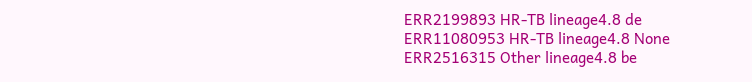ERR2199893 HR-TB lineage4.8 de
ERR11080953 HR-TB lineage4.8 None
ERR2516315 Other lineage4.8 be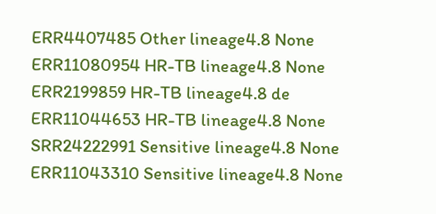ERR4407485 Other lineage4.8 None
ERR11080954 HR-TB lineage4.8 None
ERR2199859 HR-TB lineage4.8 de
ERR11044653 HR-TB lineage4.8 None
SRR24222991 Sensitive lineage4.8 None
ERR11043310 Sensitive lineage4.8 None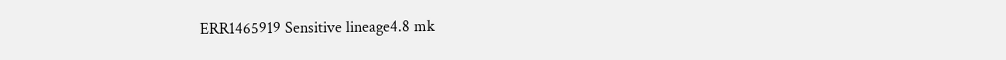ERR1465919 Sensitive lineage4.8 mk